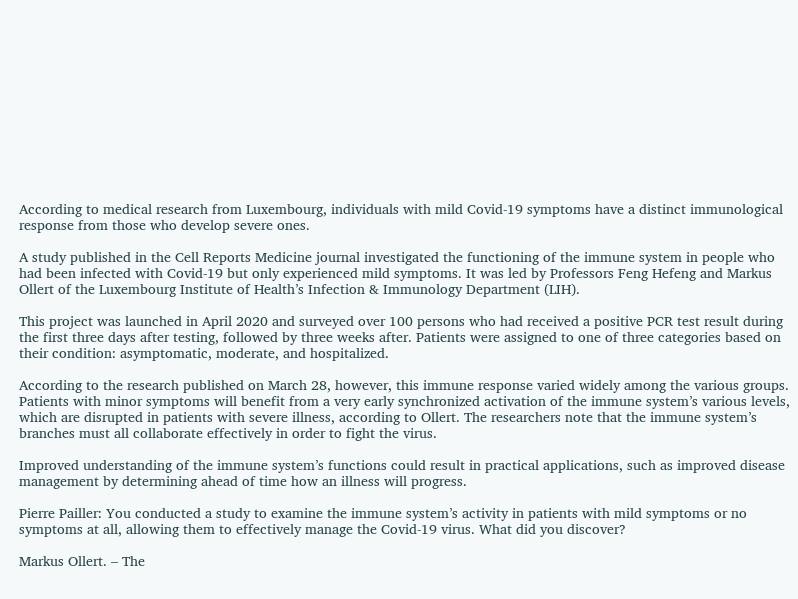According to medical research from Luxembourg, individuals with mild Covid-19 symptoms have a distinct immunological response from those who develop severe ones.

A study published in the Cell Reports Medicine journal investigated the functioning of the immune system in people who had been infected with Covid-19 but only experienced mild symptoms. It was led by Professors Feng Hefeng and Markus Ollert of the Luxembourg Institute of Health’s Infection & Immunology Department (LIH).

This project was launched in April 2020 and surveyed over 100 persons who had received a positive PCR test result during the first three days after testing, followed by three weeks after. Patients were assigned to one of three categories based on their condition: asymptomatic, moderate, and hospitalized.

According to the research published on March 28, however, this immune response varied widely among the various groups. Patients with minor symptoms will benefit from a very early synchronized activation of the immune system’s various levels, which are disrupted in patients with severe illness, according to Ollert. The researchers note that the immune system’s branches must all collaborate effectively in order to fight the virus.

Improved understanding of the immune system’s functions could result in practical applications, such as improved disease management by determining ahead of time how an illness will progress.

Pierre Pailler: You conducted a study to examine the immune system’s activity in patients with mild symptoms or no symptoms at all, allowing them to effectively manage the Covid-19 virus. What did you discover?

Markus Ollert. – The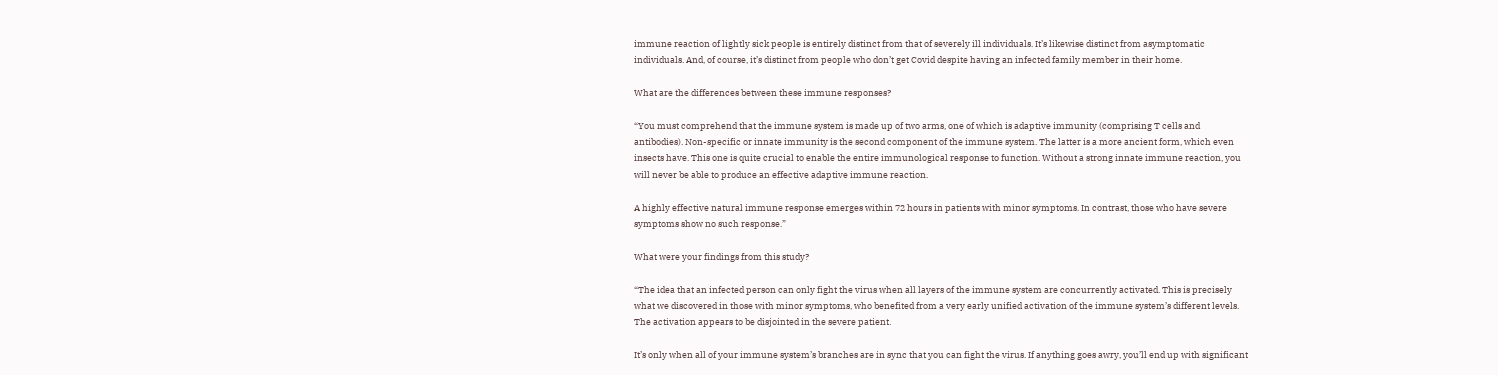immune reaction of lightly sick people is entirely distinct from that of severely ill individuals. It’s likewise distinct from asymptomatic individuals. And, of course, it’s distinct from people who don’t get Covid despite having an infected family member in their home.

What are the differences between these immune responses?

“You must comprehend that the immune system is made up of two arms, one of which is adaptive immunity (comprising T cells and antibodies). Non-specific or innate immunity is the second component of the immune system. The latter is a more ancient form, which even insects have. This one is quite crucial to enable the entire immunological response to function. Without a strong innate immune reaction, you will never be able to produce an effective adaptive immune reaction.

A highly effective natural immune response emerges within 72 hours in patients with minor symptoms. In contrast, those who have severe symptoms show no such response.”

What were your findings from this study?

“The idea that an infected person can only fight the virus when all layers of the immune system are concurrently activated. This is precisely what we discovered in those with minor symptoms, who benefited from a very early unified activation of the immune system’s different levels. The activation appears to be disjointed in the severe patient.

It’s only when all of your immune system’s branches are in sync that you can fight the virus. If anything goes awry, you’ll end up with significant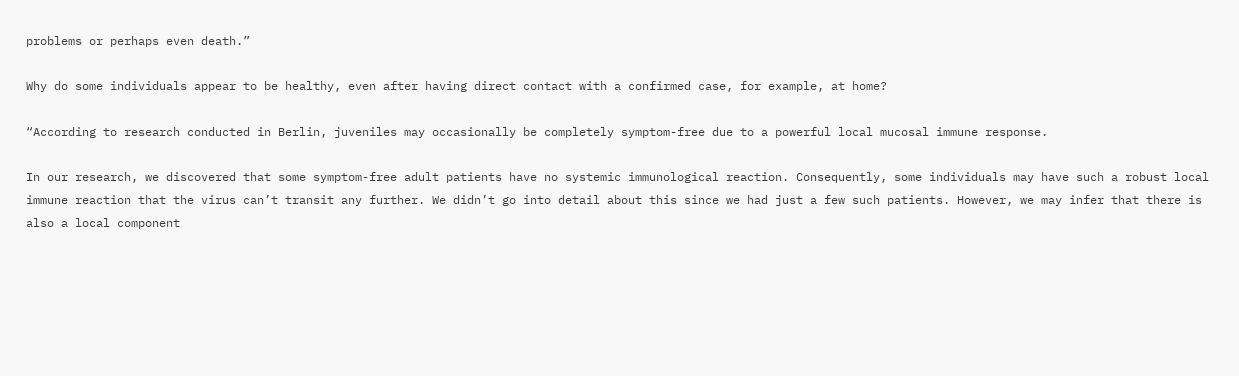problems or perhaps even death.”

Why do some individuals appear to be healthy, even after having direct contact with a confirmed case, for example, at home?

“According to research conducted in Berlin, juveniles may occasionally be completely symptom-free due to a powerful local mucosal immune response.

In our research, we discovered that some symptom-free adult patients have no systemic immunological reaction. Consequently, some individuals may have such a robust local immune reaction that the virus can’t transit any further. We didn’t go into detail about this since we had just a few such patients. However, we may infer that there is also a local component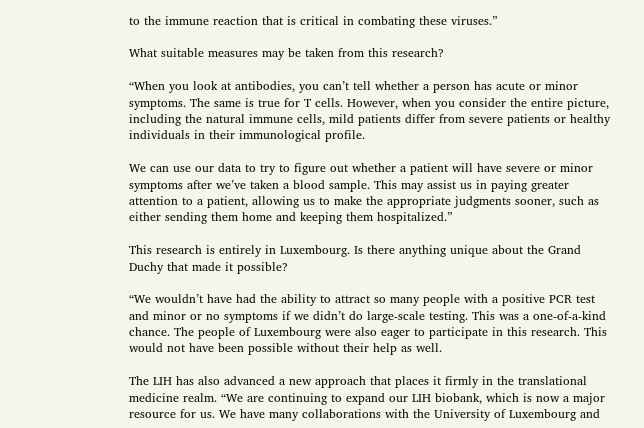to the immune reaction that is critical in combating these viruses.”

What suitable measures may be taken from this research?

“When you look at antibodies, you can’t tell whether a person has acute or minor symptoms. The same is true for T cells. However, when you consider the entire picture, including the natural immune cells, mild patients differ from severe patients or healthy individuals in their immunological profile.

We can use our data to try to figure out whether a patient will have severe or minor symptoms after we’ve taken a blood sample. This may assist us in paying greater attention to a patient, allowing us to make the appropriate judgments sooner, such as either sending them home and keeping them hospitalized.”

This research is entirely in Luxembourg. Is there anything unique about the Grand Duchy that made it possible?

“We wouldn’t have had the ability to attract so many people with a positive PCR test and minor or no symptoms if we didn’t do large-scale testing. This was a one-of-a-kind chance. The people of Luxembourg were also eager to participate in this research. This would not have been possible without their help as well.

The LIH has also advanced a new approach that places it firmly in the translational medicine realm. “We are continuing to expand our LIH biobank, which is now a major resource for us. We have many collaborations with the University of Luxembourg and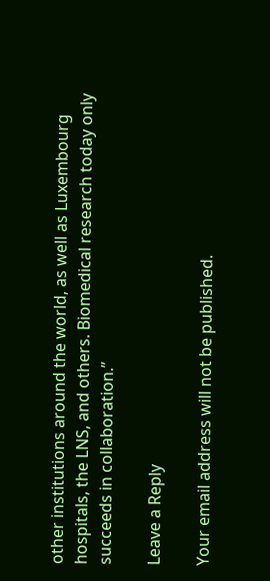other institutions around the world, as well as Luxembourg hospitals, the LNS, and others. Biomedical research today only succeeds in collaboration.”

Leave a Reply

Your email address will not be published.